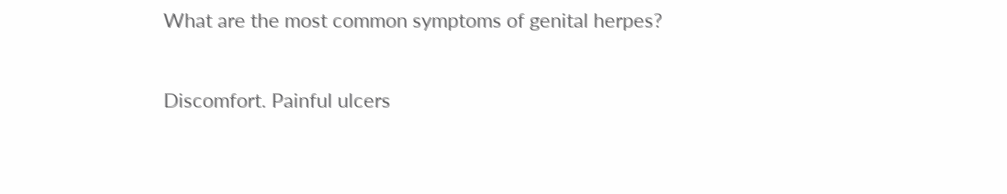What are the most common symptoms of genital herpes?

Discomfort. Painful ulcers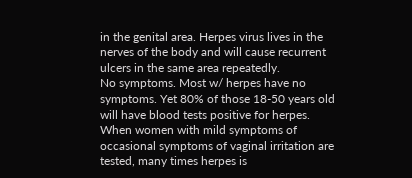in the genital area. Herpes virus lives in the nerves of the body and will cause recurrent ulcers in the same area repeatedly.
No symptoms. Most w/ herpes have no symptoms. Yet 80% of those 18-50 years old will have blood tests positive for herpes. When women with mild symptoms of occasional symptoms of vaginal irritation are tested, many times herpes is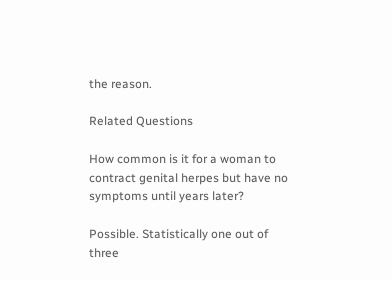the reason.

Related Questions

How common is it for a woman to contract genital herpes but have no symptoms until years later?

Possible. Statistically one out of three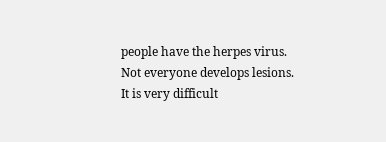people have the herpes virus. Not everyone develops lesions. It is very difficult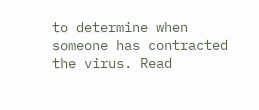to determine when someone has contracted the virus. Read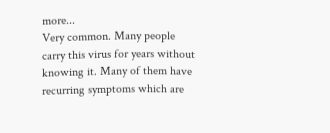more...
Very common. Many people carry this virus for years without knowing it. Many of them have recurring symptoms which are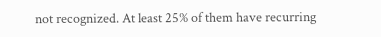not recognized. At least 25% of them have recurring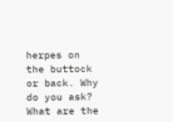herpes on the buttock or back. Why do you ask? What are the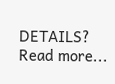DETAILS? Read more...